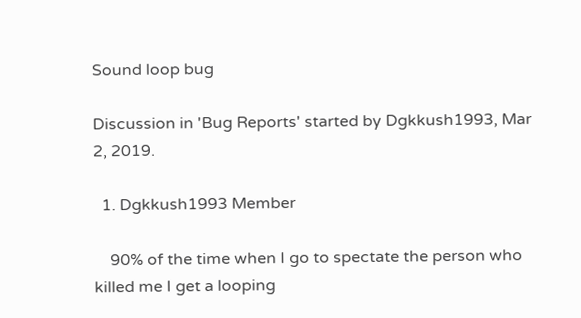Sound loop bug

Discussion in 'Bug Reports' started by Dgkkush1993, Mar 2, 2019.

  1. Dgkkush1993 Member

    90% of the time when I go to spectate the person who killed me I get a looping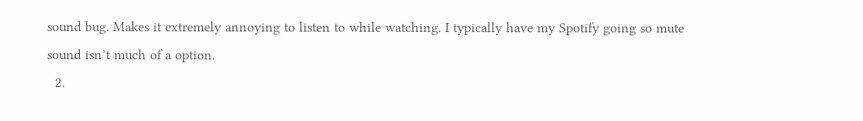sound bug. Makes it extremely annoying to listen to while watching. I typically have my Spotify going so mute sound isn’t much of a option.
  2.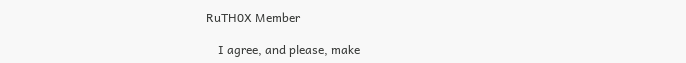RuTH0X Member

    I agree, and please, make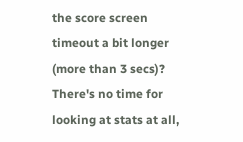the score screen timeout a bit longer (more than 3 secs)? There's no time for looking at stats at all,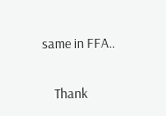same in FFA..

    Thank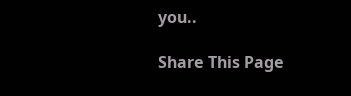you..

Share This Page